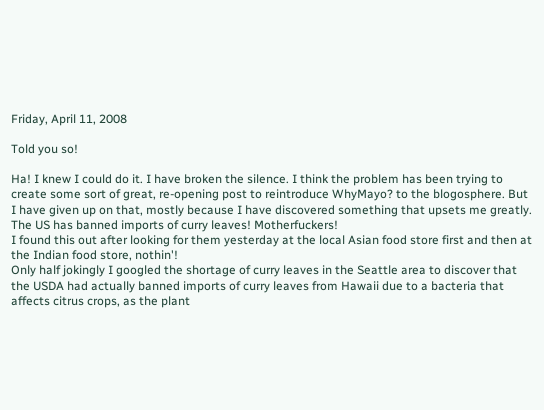Friday, April 11, 2008

Told you so!

Ha! I knew I could do it. I have broken the silence. I think the problem has been trying to create some sort of great, re-opening post to reintroduce WhyMayo? to the blogosphere. But I have given up on that, mostly because I have discovered something that upsets me greatly. The US has banned imports of curry leaves! Motherfuckers!
I found this out after looking for them yesterday at the local Asian food store first and then at the Indian food store, nothin'!
Only half jokingly I googled the shortage of curry leaves in the Seattle area to discover that the USDA had actually banned imports of curry leaves from Hawaii due to a bacteria that affects citrus crops, as the plant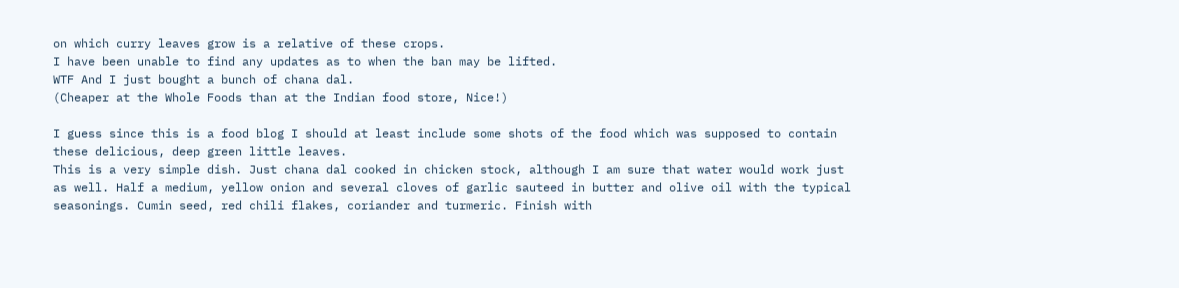on which curry leaves grow is a relative of these crops.
I have been unable to find any updates as to when the ban may be lifted.
WTF And I just bought a bunch of chana dal.
(Cheaper at the Whole Foods than at the Indian food store, Nice!)

I guess since this is a food blog I should at least include some shots of the food which was supposed to contain these delicious, deep green little leaves.
This is a very simple dish. Just chana dal cooked in chicken stock, although I am sure that water would work just as well. Half a medium, yellow onion and several cloves of garlic sauteed in butter and olive oil with the typical seasonings. Cumin seed, red chili flakes, coriander and turmeric. Finish with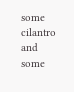some cilantro and some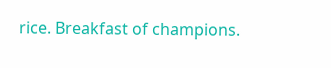rice. Breakfast of champions.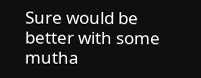Sure would be better with some mutha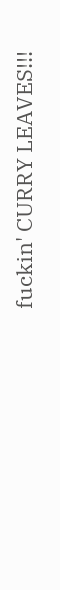fuckin' CURRY LEAVES!!!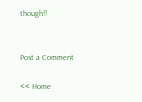though!!


Post a Comment

<< Home